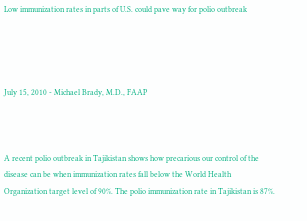Low immunization rates in parts of U.S. could pave way for polio outbreak




July 15, 2010 - Michael Brady, M.D., FAAP



A recent polio outbreak in Tajikistan shows how precarious our control of the disease can be when immunization rates fall below the World Health Organization target level of 90%. The polio immunization rate in Tajikistan is 87%.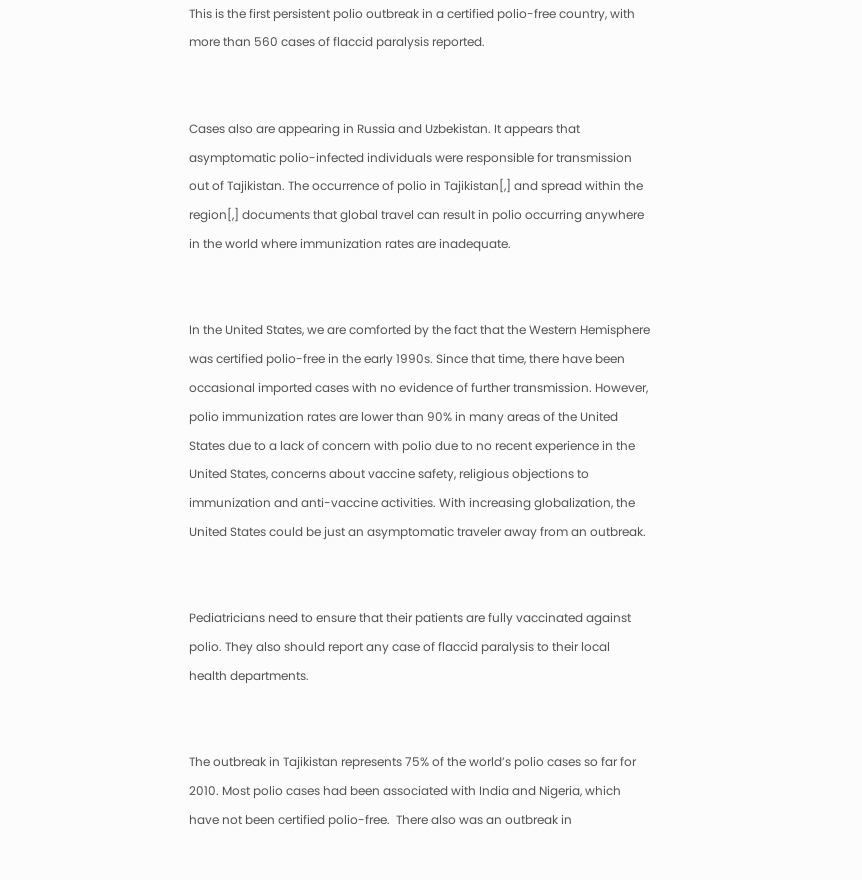This is the first persistent polio outbreak in a certified polio-free country, with more than 560 cases of flaccid paralysis reported.


Cases also are appearing in Russia and Uzbekistan. It appears that asymptomatic polio-infected individuals were responsible for transmission out of Tajikistan. The occurrence of polio in Tajikistan[,] and spread within the region[,] documents that global travel can result in polio occurring anywhere in the world where immunization rates are inadequate.


In the United States, we are comforted by the fact that the Western Hemisphere was certified polio-free in the early 1990s. Since that time, there have been occasional imported cases with no evidence of further transmission. However, polio immunization rates are lower than 90% in many areas of the United States due to a lack of concern with polio due to no recent experience in the United States, concerns about vaccine safety, religious objections to immunization and anti-vaccine activities. With increasing globalization, the United States could be just an asymptomatic traveler away from an outbreak.


Pediatricians need to ensure that their patients are fully vaccinated against polio. They also should report any case of flaccid paralysis to their local health departments.


The outbreak in Tajikistan represents 75% of the world’s polio cases so far for 2010. Most polio cases had been associated with India and Nigeria, which have not been certified polio-free.  There also was an outbreak in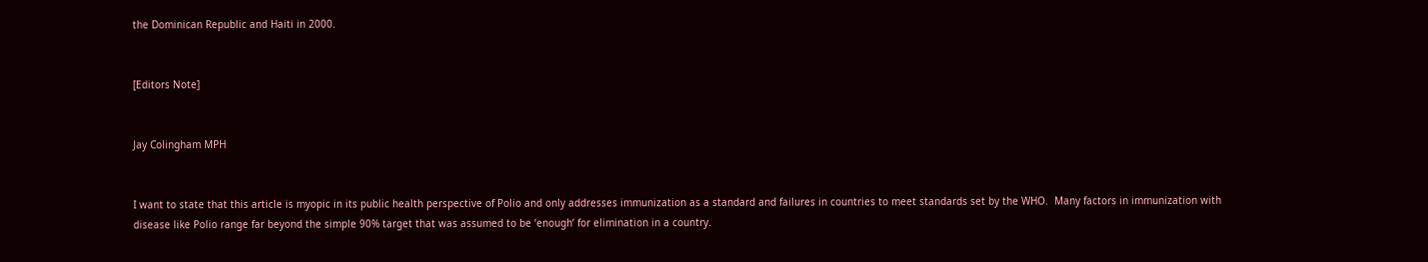the Dominican Republic and Haiti in 2000.


[Editors Note]


Jay Colingham MPH


I want to state that this article is myopic in its public health perspective of Polio and only addresses immunization as a standard and failures in countries to meet standards set by the WHO.  Many factors in immunization with disease like Polio range far beyond the simple 90% target that was assumed to be ‘enough’ for elimination in a country.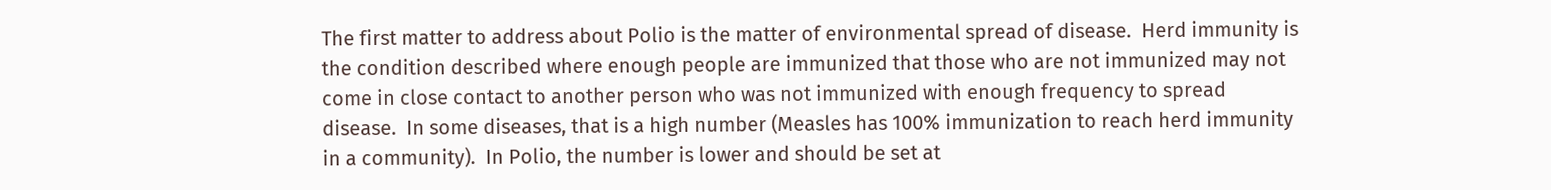The first matter to address about Polio is the matter of environmental spread of disease.  Herd immunity is the condition described where enough people are immunized that those who are not immunized may not come in close contact to another person who was not immunized with enough frequency to spread disease.  In some diseases, that is a high number (Measles has 100% immunization to reach herd immunity in a community).  In Polio, the number is lower and should be set at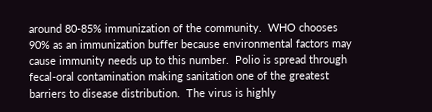around 80-85% immunization of the community.  WHO chooses 90% as an immunization buffer because environmental factors may cause immunity needs up to this number.  Polio is spread through fecal-oral contamination making sanitation one of the greatest barriers to disease distribution.  The virus is highly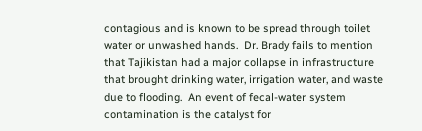contagious and is known to be spread through toilet water or unwashed hands.  Dr. Brady fails to mention that Tajikistan had a major collapse in infrastructure that brought drinking water, irrigation water, and waste due to flooding.  An event of fecal-water system contamination is the catalyst for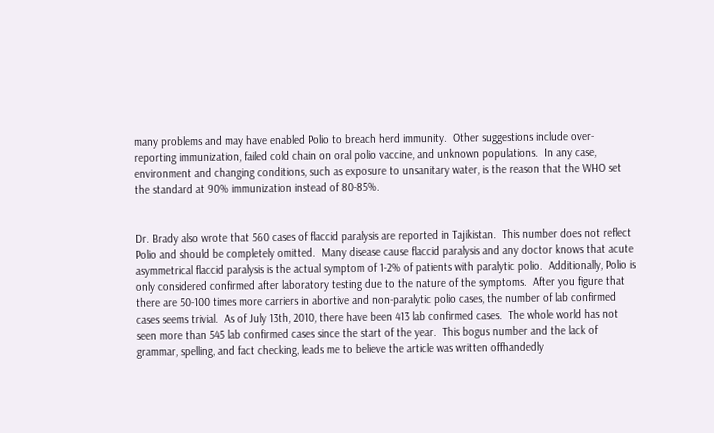many problems and may have enabled Polio to breach herd immunity.  Other suggestions include over-reporting immunization, failed cold chain on oral polio vaccine, and unknown populations.  In any case, environment and changing conditions, such as exposure to unsanitary water, is the reason that the WHO set the standard at 90% immunization instead of 80-85%.


Dr. Brady also wrote that 560 cases of flaccid paralysis are reported in Tajikistan.  This number does not reflect Polio and should be completely omitted.  Many disease cause flaccid paralysis and any doctor knows that acute asymmetrical flaccid paralysis is the actual symptom of 1-2% of patients with paralytic polio.  Additionally, Polio is only considered confirmed after laboratory testing due to the nature of the symptoms.  After you figure that there are 50-100 times more carriers in abortive and non-paralytic polio cases, the number of lab confirmed cases seems trivial.  As of July 13th, 2010, there have been 413 lab confirmed cases.  The whole world has not seen more than 545 lab confirmed cases since the start of the year.  This bogus number and the lack of grammar, spelling, and fact checking, leads me to believe the article was written offhandedly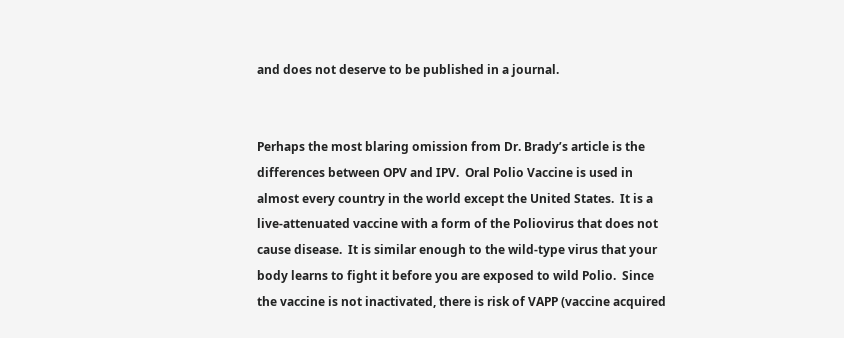and does not deserve to be published in a journal.


Perhaps the most blaring omission from Dr. Brady’s article is the differences between OPV and IPV.  Oral Polio Vaccine is used in almost every country in the world except the United States.  It is a live-attenuated vaccine with a form of the Poliovirus that does not cause disease.  It is similar enough to the wild-type virus that your body learns to fight it before you are exposed to wild Polio.  Since the vaccine is not inactivated, there is risk of VAPP (vaccine acquired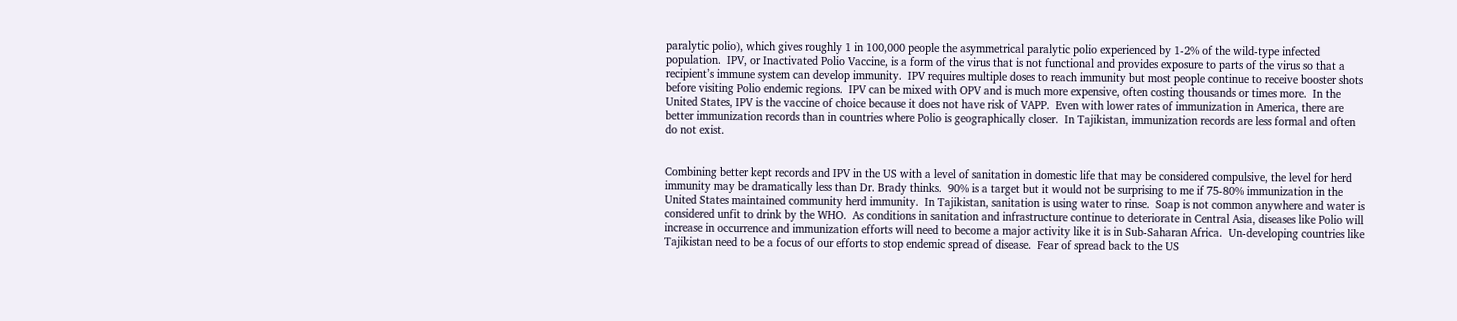paralytic polio), which gives roughly 1 in 100,000 people the asymmetrical paralytic polio experienced by 1-2% of the wild-type infected population.  IPV, or Inactivated Polio Vaccine, is a form of the virus that is not functional and provides exposure to parts of the virus so that a recipient’s immune system can develop immunity.  IPV requires multiple doses to reach immunity but most people continue to receive booster shots before visiting Polio endemic regions.  IPV can be mixed with OPV and is much more expensive, often costing thousands or times more.  In the United States, IPV is the vaccine of choice because it does not have risk of VAPP.  Even with lower rates of immunization in America, there are better immunization records than in countries where Polio is geographically closer.  In Tajikistan, immunization records are less formal and often do not exist.


Combining better kept records and IPV in the US with a level of sanitation in domestic life that may be considered compulsive, the level for herd immunity may be dramatically less than Dr. Brady thinks.  90% is a target but it would not be surprising to me if 75-80% immunization in the United States maintained community herd immunity.  In Tajikistan, sanitation is using water to rinse.  Soap is not common anywhere and water is considered unfit to drink by the WHO.  As conditions in sanitation and infrastructure continue to deteriorate in Central Asia, diseases like Polio will increase in occurrence and immunization efforts will need to become a major activity like it is in Sub-Saharan Africa.  Un-developing countries like Tajikistan need to be a focus of our efforts to stop endemic spread of disease.  Fear of spread back to the US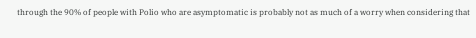through the 90% of people with Polio who are asymptomatic is probably not as much of a worry when considering that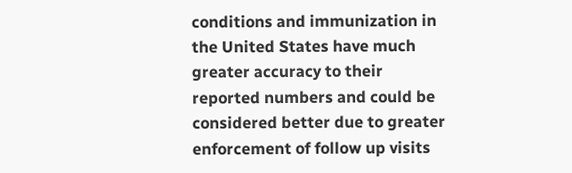conditions and immunization in the United States have much greater accuracy to their reported numbers and could be considered better due to greater enforcement of follow up visits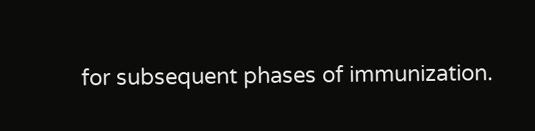for subsequent phases of immunization.